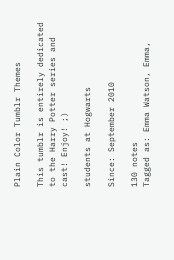Plain Color Tumblr Themes

This tumblr is entirely dedicated to the Harry Potter series and cast! Enjoy! ;)

students at Hogwarts

Since: September 2010

130 notes
Tagged as: Emma Watson, Emma,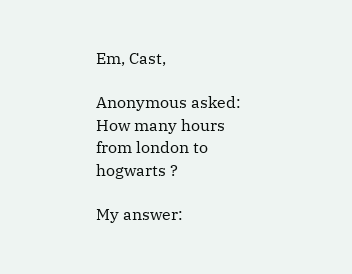Em, Cast,

Anonymous asked:
How many hours from london to hogwarts ?

My answer: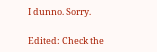I dunno. Sorry.

Edited: Check the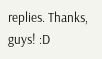replies. Thanks, guys! :D